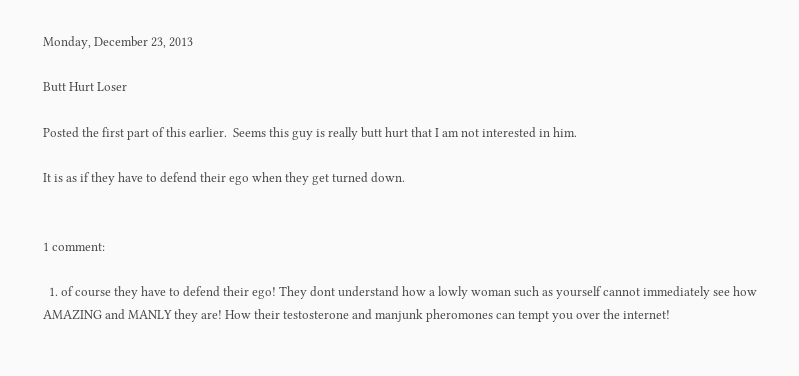Monday, December 23, 2013

Butt Hurt Loser

Posted the first part of this earlier.  Seems this guy is really butt hurt that I am not interested in him.

It is as if they have to defend their ego when they get turned down.


1 comment:

  1. of course they have to defend their ego! They dont understand how a lowly woman such as yourself cannot immediately see how AMAZING and MANLY they are! How their testosterone and manjunk pheromones can tempt you over the internet!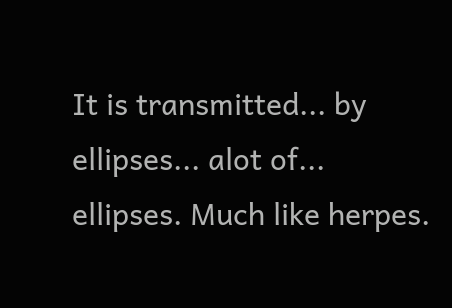It is transmitted... by ellipses... alot of... ellipses. Much like herpes.